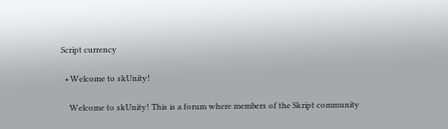Script currency

  • Welcome to skUnity!

    Welcome to skUnity! This is a forum where members of the Skript community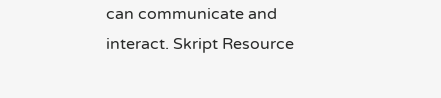can communicate and interact. Skript Resource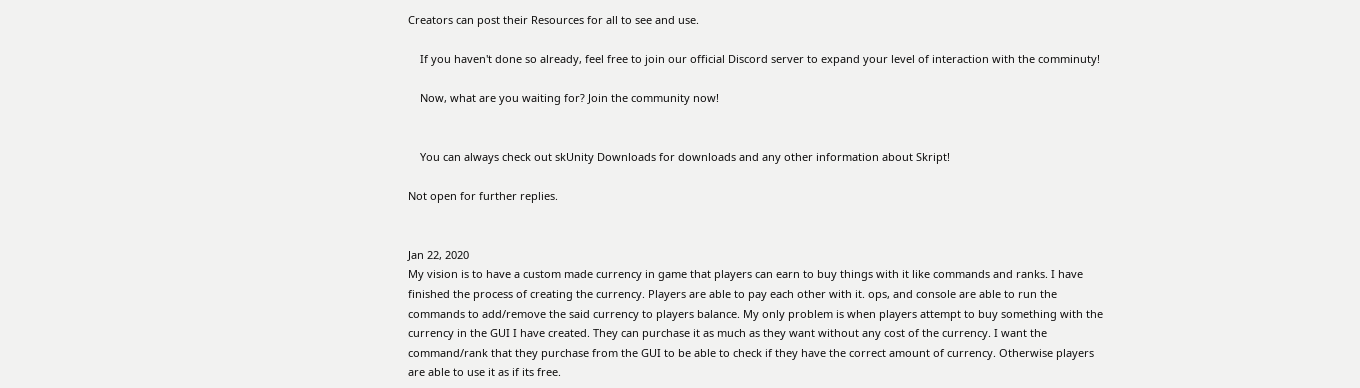Creators can post their Resources for all to see and use.

    If you haven't done so already, feel free to join our official Discord server to expand your level of interaction with the comminuty!

    Now, what are you waiting for? Join the community now!


    You can always check out skUnity Downloads for downloads and any other information about Skript!

Not open for further replies.


Jan 22, 2020
My vision is to have a custom made currency in game that players can earn to buy things with it like commands and ranks. I have finished the process of creating the currency. Players are able to pay each other with it. ops, and console are able to run the commands to add/remove the said currency to players balance. My only problem is when players attempt to buy something with the currency in the GUI I have created. They can purchase it as much as they want without any cost of the currency. I want the command/rank that they purchase from the GUI to be able to check if they have the correct amount of currency. Otherwise players are able to use it as if its free.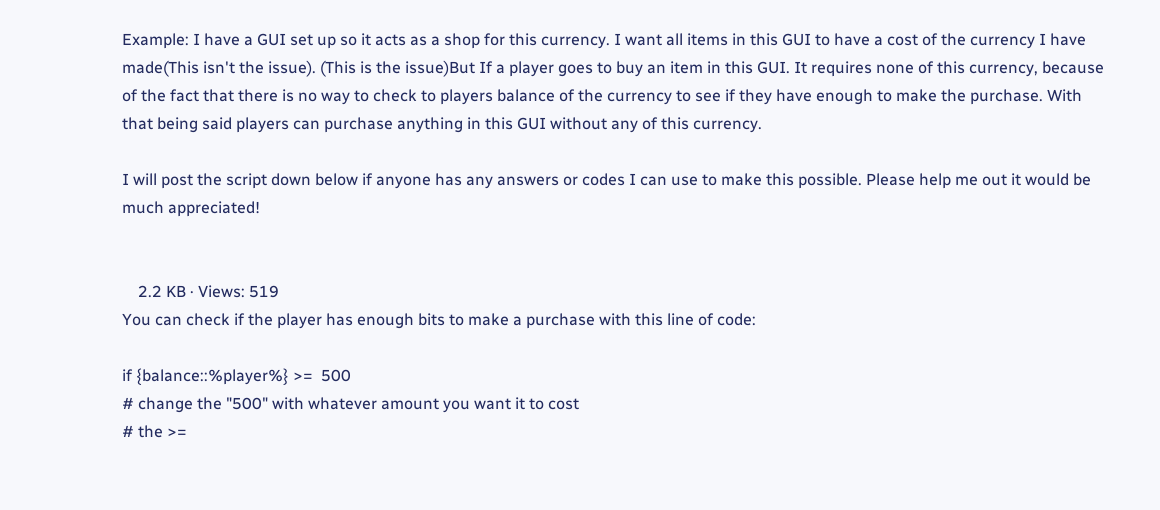Example: I have a GUI set up so it acts as a shop for this currency. I want all items in this GUI to have a cost of the currency I have made(This isn't the issue). (This is the issue)But If a player goes to buy an item in this GUI. It requires none of this currency, because of the fact that there is no way to check to players balance of the currency to see if they have enough to make the purchase. With that being said players can purchase anything in this GUI without any of this currency.

I will post the script down below if anyone has any answers or codes I can use to make this possible. Please help me out it would be much appreciated!


    2.2 KB · Views: 519
You can check if the player has enough bits to make a purchase with this line of code:

if {balance::%player%} >=  500
# change the "500" with whatever amount you want it to cost
# the >=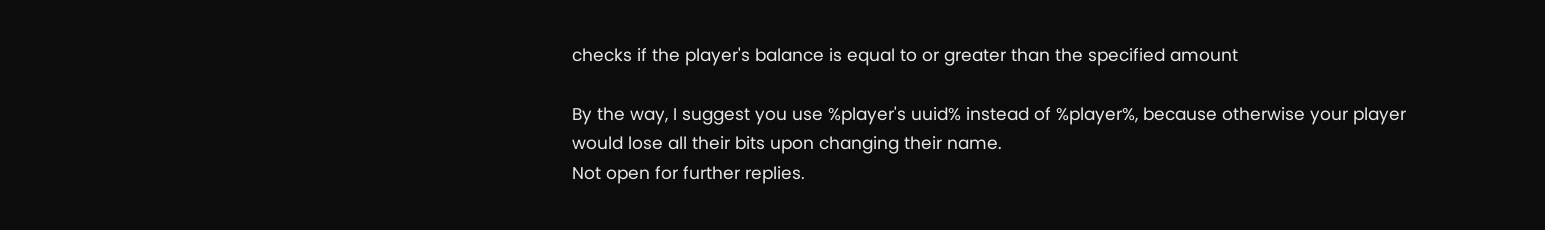checks if the player's balance is equal to or greater than the specified amount

By the way, I suggest you use %player's uuid% instead of %player%, because otherwise your player would lose all their bits upon changing their name.
Not open for further replies.